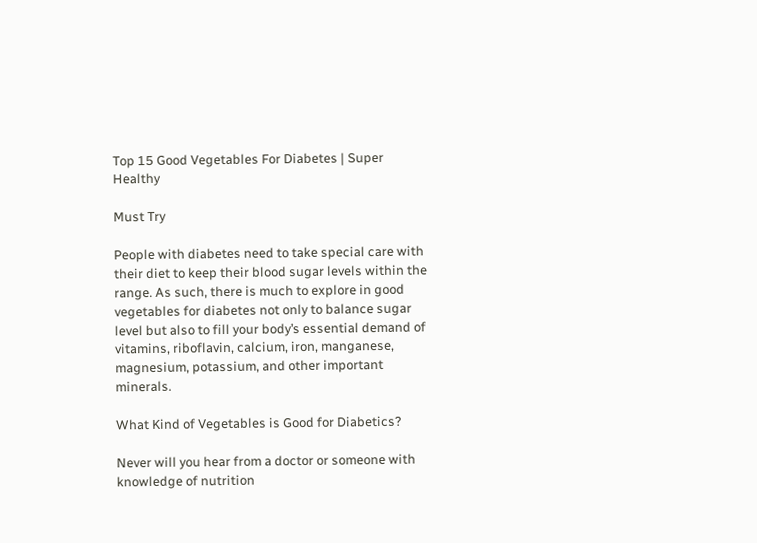Top 15 Good Vegetables For Diabetes | Super Healthy

Must Try

People with diabetes need to take special care with their diet to keep their blood sugar levels within the range. As such, there is much to explore in good vegetables for diabetes not only to balance sugar level but also to fill your body’s essential demand of vitamins, riboflavin, calcium, iron, manganese, magnesium, potassium, and other important minerals.

What Kind of Vegetables is Good for Diabetics?

Never will you hear from a doctor or someone with knowledge of nutrition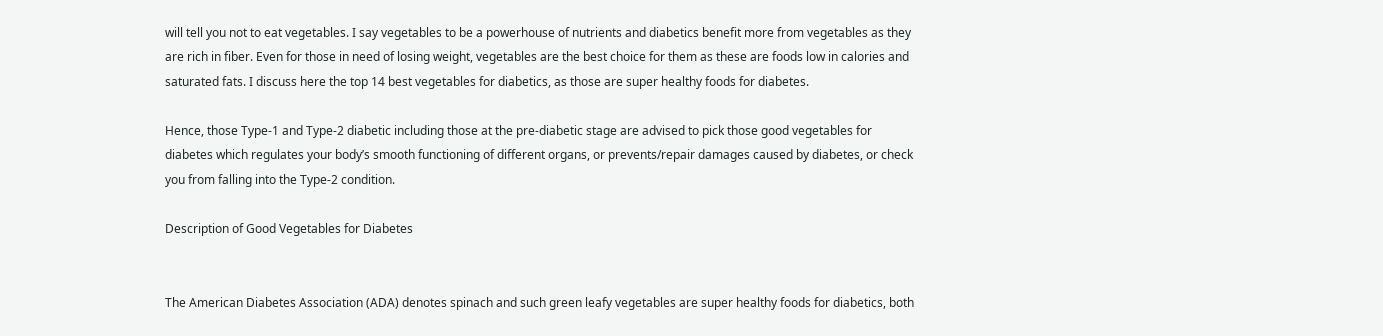will tell you not to eat vegetables. I say vegetables to be a powerhouse of nutrients and diabetics benefit more from vegetables as they are rich in fiber. Even for those in need of losing weight, vegetables are the best choice for them as these are foods low in calories and saturated fats. I discuss here the top 14 best vegetables for diabetics, as those are super healthy foods for diabetes.

Hence, those Type-1 and Type-2 diabetic including those at the pre-diabetic stage are advised to pick those good vegetables for diabetes which regulates your body’s smooth functioning of different organs, or prevents/repair damages caused by diabetes, or check you from falling into the Type-2 condition.

Description of Good Vegetables for Diabetes


The American Diabetes Association (ADA) denotes spinach and such green leafy vegetables are super healthy foods for diabetics, both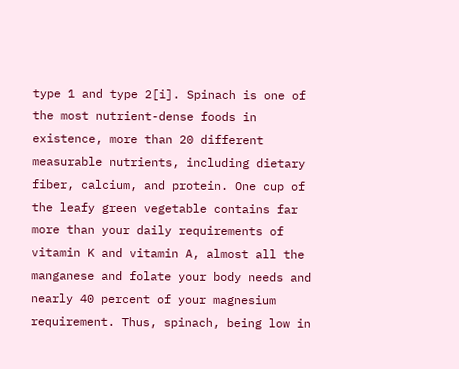type 1 and type 2[i]. Spinach is one of the most nutrient-dense foods in existence, more than 20 different measurable nutrients, including dietary fiber, calcium, and protein. One cup of the leafy green vegetable contains far more than your daily requirements of vitamin K and vitamin A, almost all the manganese and folate your body needs and nearly 40 percent of your magnesium requirement. Thus, spinach, being low in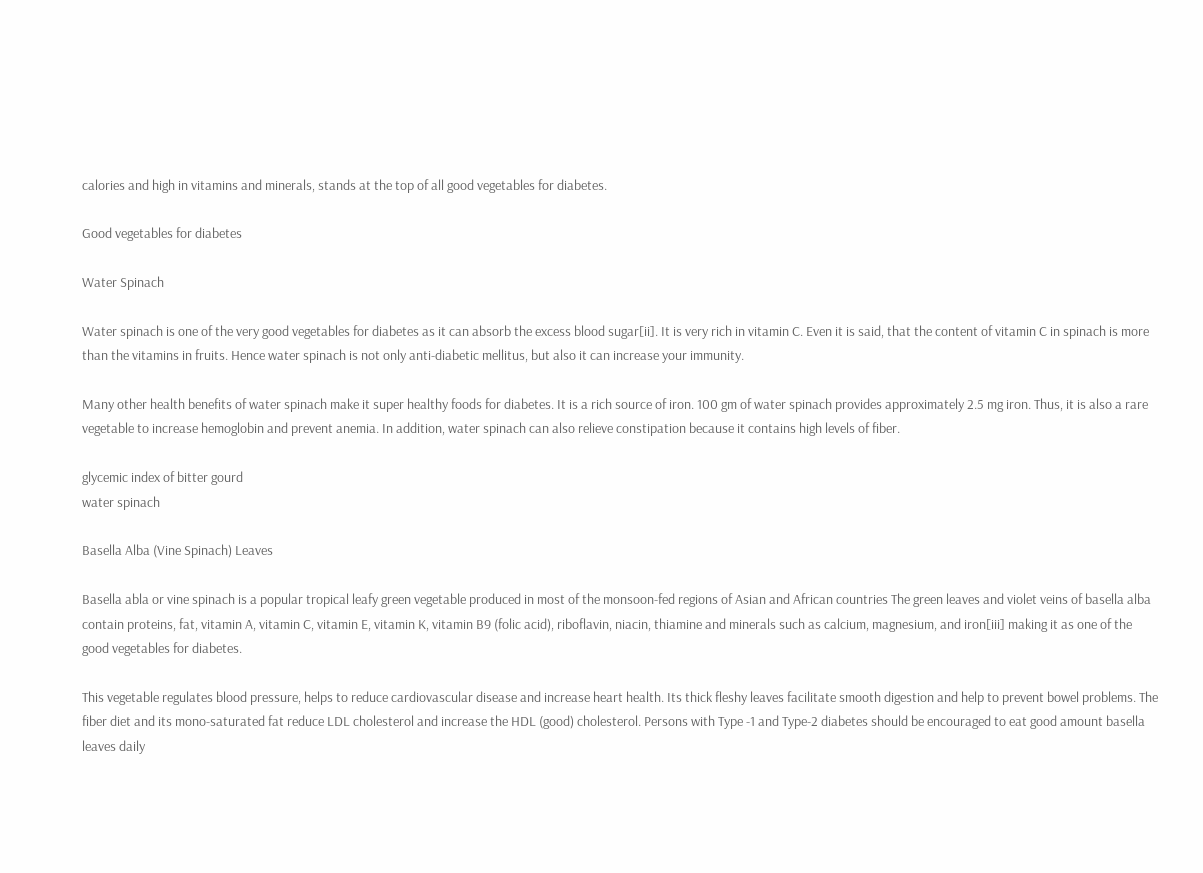calories and high in vitamins and minerals, stands at the top of all good vegetables for diabetes.

Good vegetables for diabetes

Water Spinach

Water spinach is one of the very good vegetables for diabetes as it can absorb the excess blood sugar[ii]. It is very rich in vitamin C. Even it is said, that the content of vitamin C in spinach is more than the vitamins in fruits. Hence water spinach is not only anti-diabetic mellitus, but also it can increase your immunity.

Many other health benefits of water spinach make it super healthy foods for diabetes. It is a rich source of iron. 100 gm of water spinach provides approximately 2.5 mg iron. Thus, it is also a rare vegetable to increase hemoglobin and prevent anemia. In addition, water spinach can also relieve constipation because it contains high levels of fiber.

glycemic index of bitter gourd
water spinach

Basella Alba (Vine Spinach) Leaves

Basella abla or vine spinach is a popular tropical leafy green vegetable produced in most of the monsoon-fed regions of Asian and African countries The green leaves and violet veins of basella alba contain proteins, fat, vitamin A, vitamin C, vitamin E, vitamin K, vitamin B9 (folic acid), riboflavin, niacin, thiamine and minerals such as calcium, magnesium, and iron[iii] making it as one of the good vegetables for diabetes.

This vegetable regulates blood pressure, helps to reduce cardiovascular disease and increase heart health. Its thick fleshy leaves facilitate smooth digestion and help to prevent bowel problems. The fiber diet and its mono-saturated fat reduce LDL cholesterol and increase the HDL (good) cholesterol. Persons with Type -1 and Type-2 diabetes should be encouraged to eat good amount basella leaves daily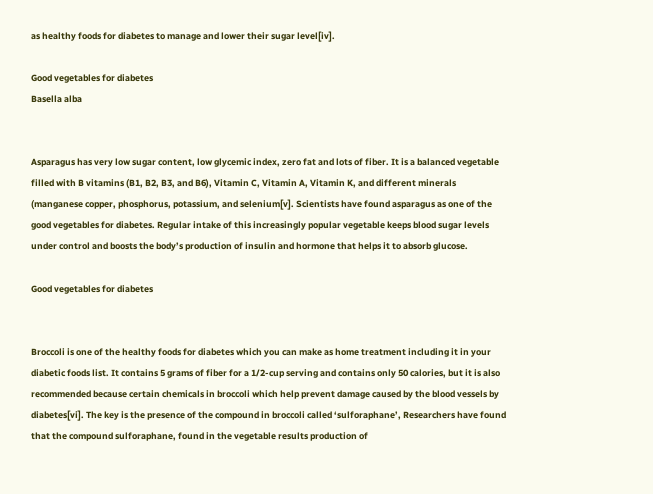as healthy foods for diabetes to manage and lower their sugar level[iv].

Good vegetables for diabetes
Basella alba


Asparagus has very low sugar content, low glycemic index, zero fat and lots of fiber. It is a balanced vegetable filled with B vitamins (B1, B2, B3, and B6), Vitamin C, Vitamin A, Vitamin K, and different minerals (manganese copper, phosphorus, potassium, and selenium[v]. Scientists have found asparagus as one of the good vegetables for diabetes. Regular intake of this increasingly popular vegetable keeps blood sugar levels under control and boosts the body’s production of insulin and hormone that helps it to absorb glucose.

Good vegetables for diabetes


Broccoli is one of the healthy foods for diabetes which you can make as home treatment including it in your diabetic foods list. It contains 5 grams of fiber for a 1/2-cup serving and contains only 50 calories, but it is also recommended because certain chemicals in broccoli which help prevent damage caused by the blood vessels by diabetes[vi]. The key is the presence of the compound in broccoli called ‘sulforaphane’, Researchers have found that the compound sulforaphane, found in the vegetable results production of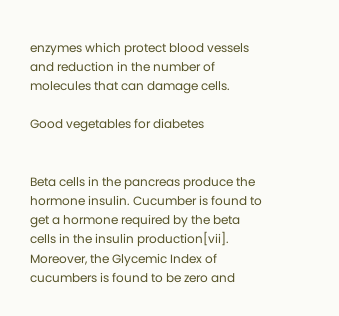enzymes which protect blood vessels and reduction in the number of molecules that can damage cells.

Good vegetables for diabetes


Beta cells in the pancreas produce the hormone insulin. Cucumber is found to get a hormone required by the beta cells in the insulin production[vii]. Moreover, the Glycemic Index of cucumbers is found to be zero and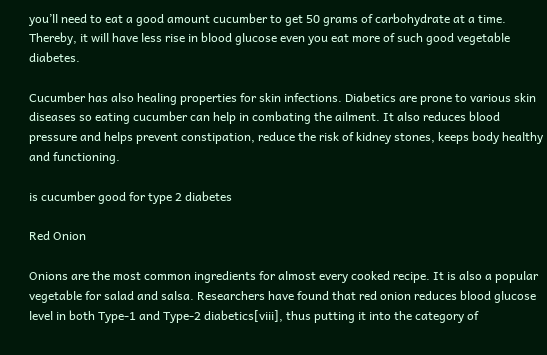you’ll need to eat a good amount cucumber to get 50 grams of carbohydrate at a time. Thereby, it will have less rise in blood glucose even you eat more of such good vegetable diabetes.

Cucumber has also healing properties for skin infections. Diabetics are prone to various skin diseases so eating cucumber can help in combating the ailment. It also reduces blood pressure and helps prevent constipation, reduce the risk of kidney stones, keeps body healthy and functioning.

is cucumber good for type 2 diabetes

Red Onion

Onions are the most common ingredients for almost every cooked recipe. It is also a popular vegetable for salad and salsa. Researchers have found that red onion reduces blood glucose level in both Type-1 and Type-2 diabetics[viii], thus putting it into the category of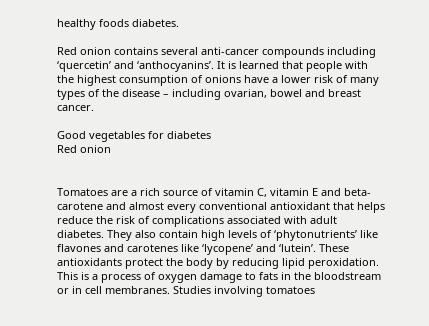healthy foods diabetes.

Red onion contains several anti-cancer compounds including ‘quercetin’ and ‘anthocyanins’. It is learned that people with the highest consumption of onions have a lower risk of many types of the disease – including ovarian, bowel and breast cancer.

Good vegetables for diabetes
Red onion


Tomatoes are a rich source of vitamin C, vitamin E and beta-carotene and almost every conventional antioxidant that helps reduce the risk of complications associated with adult diabetes. They also contain high levels of ‘phytonutrients’ like flavones and carotenes like ‘lycopene’ and ‘lutein’. These antioxidants protect the body by reducing lipid peroxidation. This is a process of oxygen damage to fats in the bloodstream or in cell membranes. Studies involving tomatoes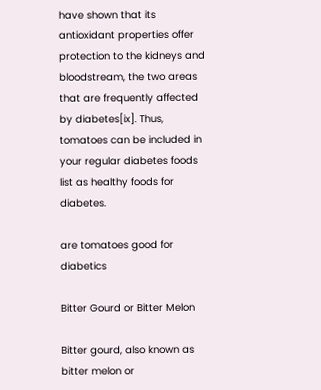have shown that its antioxidant properties offer protection to the kidneys and bloodstream, the two areas that are frequently affected by diabetes[ix]. Thus, tomatoes can be included in your regular diabetes foods list as healthy foods for diabetes.

are tomatoes good for diabetics

Bitter Gourd or Bitter Melon

Bitter gourd, also known as bitter melon or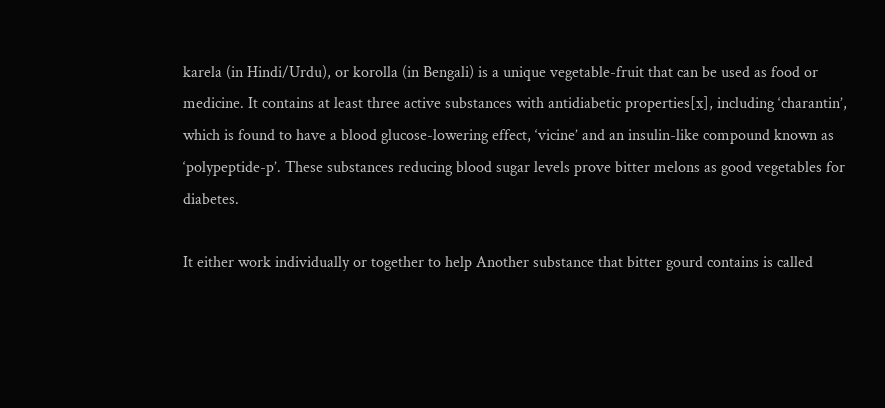karela (in Hindi/Urdu), or korolla (in Bengali) is a unique vegetable-fruit that can be used as food or medicine. It contains at least three active substances with antidiabetic properties[x], including ‘charantin’, which is found to have a blood glucose-lowering effect, ‘vicine’ and an insulin-like compound known as ‘polypeptide-p’. These substances reducing blood sugar levels prove bitter melons as good vegetables for diabetes.

It either work individually or together to help Another substance that bitter gourd contains is called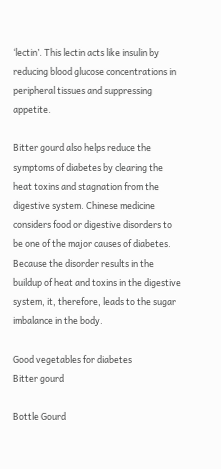‘lectin’. This lectin acts like insulin by reducing blood glucose concentrations in peripheral tissues and suppressing appetite.

Bitter gourd also helps reduce the symptoms of diabetes by clearing the heat toxins and stagnation from the digestive system. Chinese medicine considers food or digestive disorders to be one of the major causes of diabetes. Because the disorder results in the buildup of heat and toxins in the digestive system, it, therefore, leads to the sugar imbalance in the body.

Good vegetables for diabetes
Bitter gourd

Bottle Gourd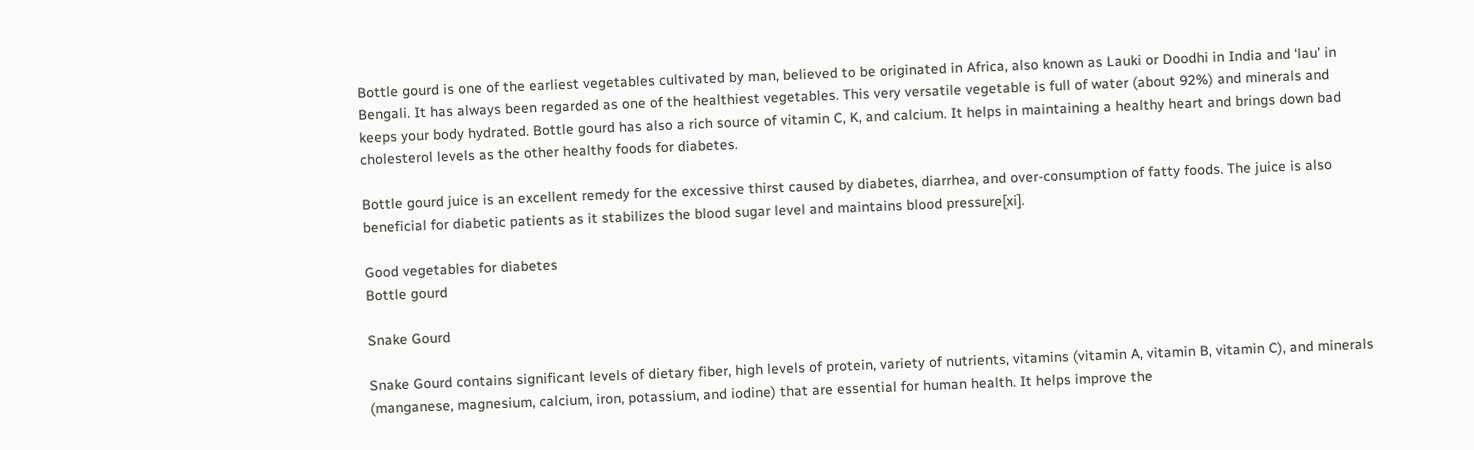Bottle gourd is one of the earliest vegetables cultivated by man, believed to be originated in Africa, also known as Lauki or Doodhi in India and ‘lau’ in Bengali. It has always been regarded as one of the healthiest vegetables. This very versatile vegetable is full of water (about 92%) and minerals and keeps your body hydrated. Bottle gourd has also a rich source of vitamin C, K, and calcium. It helps in maintaining a healthy heart and brings down bad cholesterol levels as the other healthy foods for diabetes.

Bottle gourd juice is an excellent remedy for the excessive thirst caused by diabetes, diarrhea, and over-consumption of fatty foods. The juice is also beneficial for diabetic patients as it stabilizes the blood sugar level and maintains blood pressure[xi].

Good vegetables for diabetes
Bottle gourd

Snake Gourd

Snake Gourd contains significant levels of dietary fiber, high levels of protein, variety of nutrients, vitamins (vitamin A, vitamin B, vitamin C), and minerals (manganese, magnesium, calcium, iron, potassium, and iodine) that are essential for human health. It helps improve the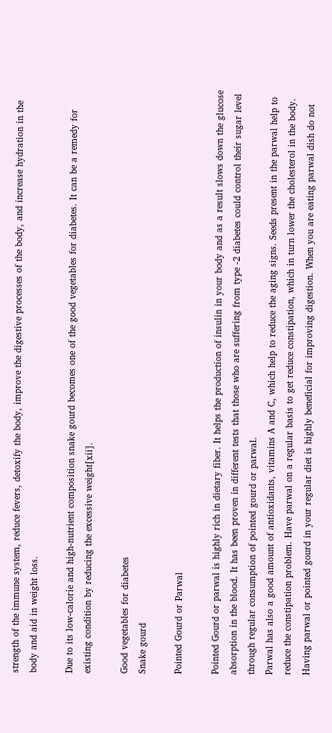strength of the immune system, reduce fevers, detoxify the body, improve the digestive processes of the body, and increase hydration in the body and aid in weight loss.

Due to its low-calorie and high-nutrient composition snake gourd becomes one of the good vegetables for diabetes. It can be a remedy for existing condition by reducing the excessive weight[xii].

Good vegetables for diabetes
Snake gourd

Pointed Gourd or Parwal

Pointed Gourd or parwal is highly rich in dietary fiber. It helps the production of insulin in your body and as a result slows down the glucose absorption in the blood. It has been proven in different tests that those who are suffering from type -2 diabetes could control their sugar level through regular consumption of pointed gourd or parwal.
Parwal has also a good amount of antioxidants, vitamins A and C, which help to reduce the aging signs. Seeds present in the parwal help to reduce the constipation problem. Have parwal on a regular basis to get reduce constipation, which in turn lower the cholesterol in the body. Having parwal or pointed gourd in your regular diet is highly beneficial for improving digestion. When you are eating parwal dish do not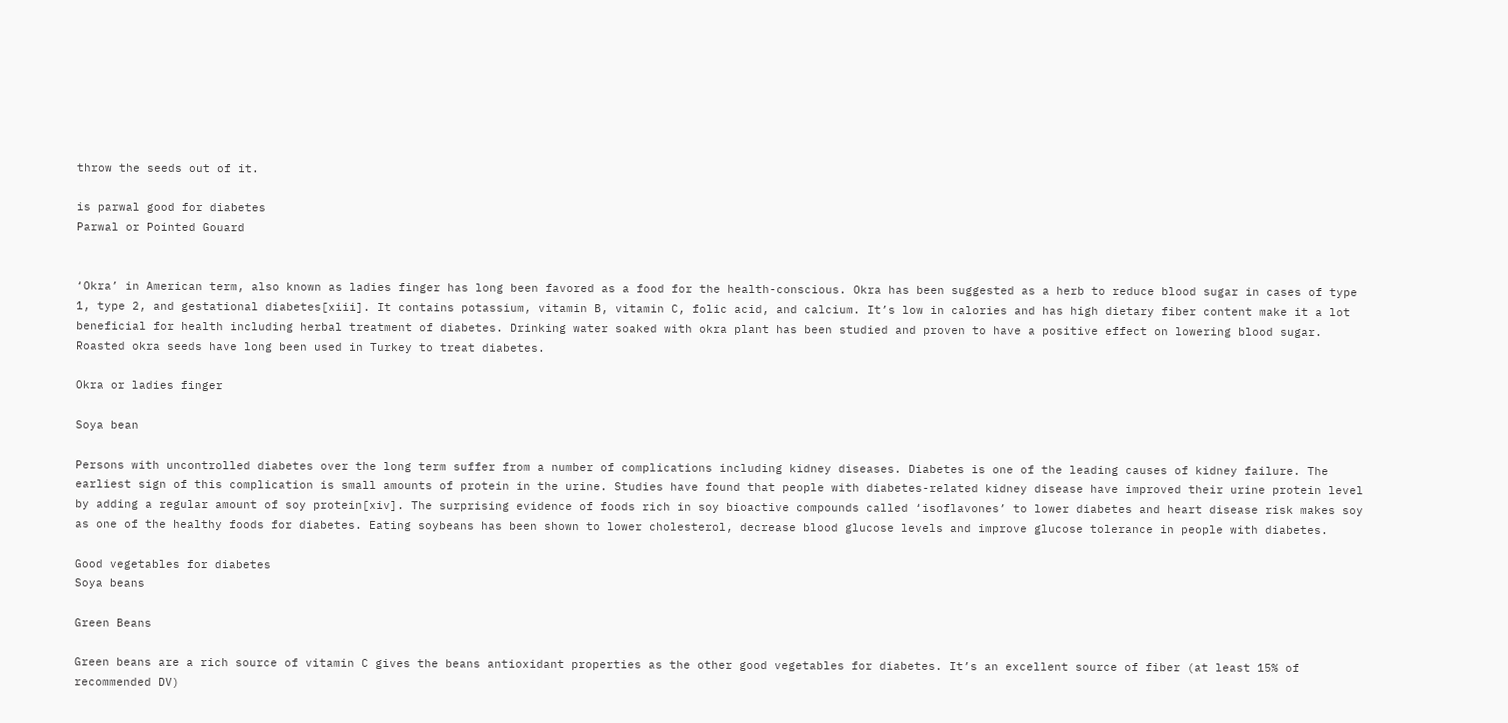throw the seeds out of it.

is parwal good for diabetes
Parwal or Pointed Gouard


‘Okra’ in American term, also known as ladies finger has long been favored as a food for the health-conscious. Okra has been suggested as a herb to reduce blood sugar in cases of type 1, type 2, and gestational diabetes[xiii]. It contains potassium, vitamin B, vitamin C, folic acid, and calcium. It’s low in calories and has high dietary fiber content make it a lot beneficial for health including herbal treatment of diabetes. Drinking water soaked with okra plant has been studied and proven to have a positive effect on lowering blood sugar. Roasted okra seeds have long been used in Turkey to treat diabetes.

Okra or ladies finger

Soya bean

Persons with uncontrolled diabetes over the long term suffer from a number of complications including kidney diseases. Diabetes is one of the leading causes of kidney failure. The earliest sign of this complication is small amounts of protein in the urine. Studies have found that people with diabetes-related kidney disease have improved their urine protein level by adding a regular amount of soy protein[xiv]. The surprising evidence of foods rich in soy bioactive compounds called ‘isoflavones’ to lower diabetes and heart disease risk makes soy as one of the healthy foods for diabetes. Eating soybeans has been shown to lower cholesterol, decrease blood glucose levels and improve glucose tolerance in people with diabetes.

Good vegetables for diabetes
Soya beans

Green Beans

Green beans are a rich source of vitamin C gives the beans antioxidant properties as the other good vegetables for diabetes. It’s an excellent source of fiber (at least 15% of recommended DV)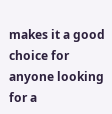makes it a good choice for anyone looking for a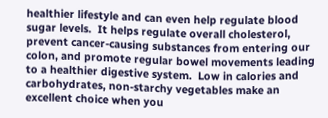healthier lifestyle and can even help regulate blood sugar levels.  It helps regulate overall cholesterol, prevent cancer-causing substances from entering our colon, and promote regular bowel movements leading to a healthier digestive system.  Low in calories and carbohydrates, non-starchy vegetables make an excellent choice when you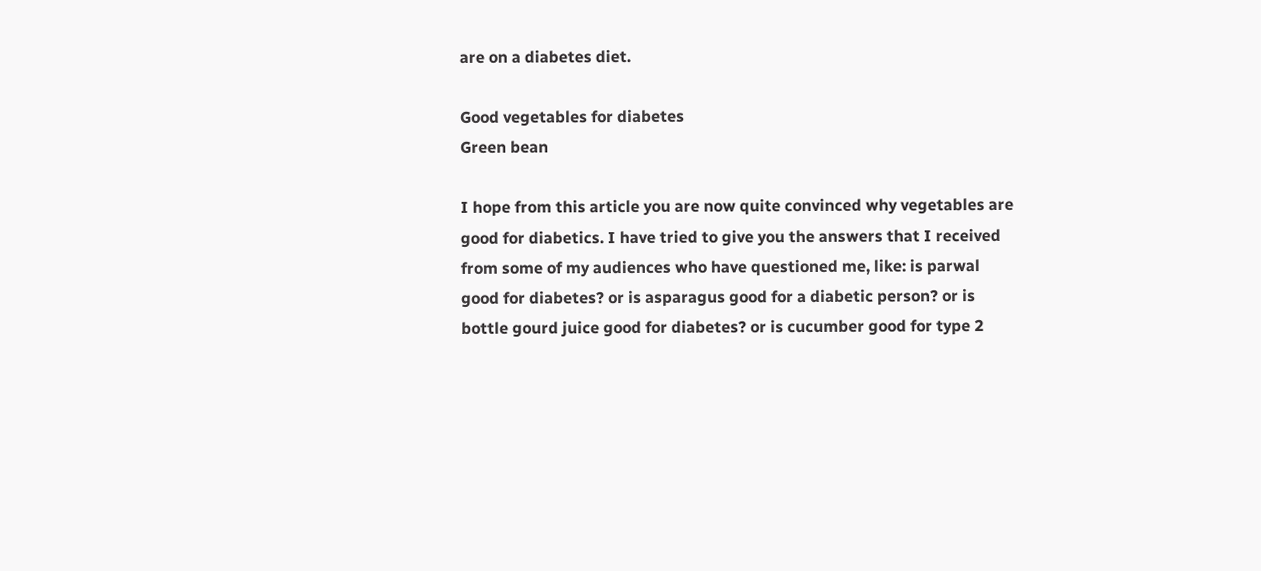are on a diabetes diet.

Good vegetables for diabetes
Green bean

I hope from this article you are now quite convinced why vegetables are good for diabetics. I have tried to give you the answers that I received from some of my audiences who have questioned me, like: is parwal good for diabetes? or is asparagus good for a diabetic person? or is bottle gourd juice good for diabetes? or is cucumber good for type 2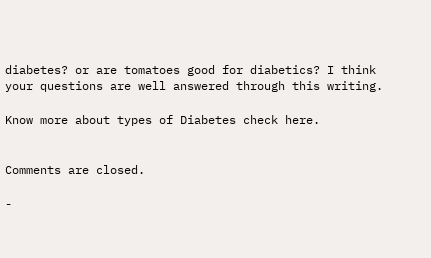diabetes? or are tomatoes good for diabetics? I think your questions are well answered through this writing.

Know more about types of Diabetes check here.


Comments are closed.

-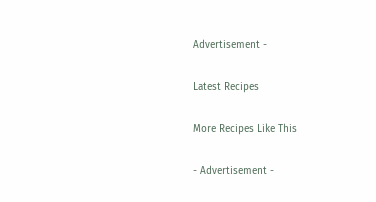Advertisement -

Latest Recipes

More Recipes Like This

- Advertisement -